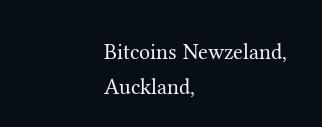Bitcoins Newzeland, Auckland,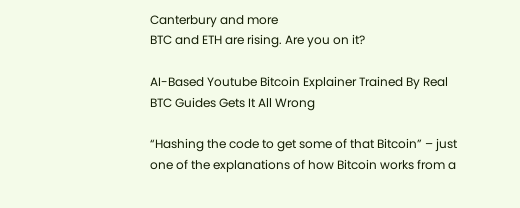Canterbury and more
BTC and ETH are rising. Are you on it?

AI-Based Youtube Bitcoin Explainer Trained By Real BTC Guides Gets It All Wrong

“Hashing the code to get some of that Bitcoin” – just one of the explanations of how Bitcoin works from a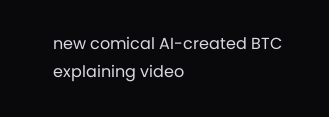new comical AI-created BTC explaining video